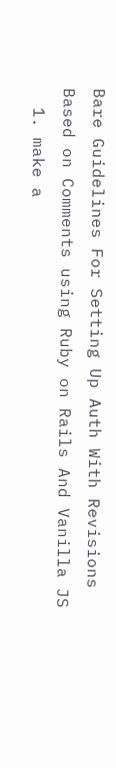Bare Guidelines For Setting Up Auth With Revisions Based on Comments using Ruby on Rails And Vanilla JS
  1. make a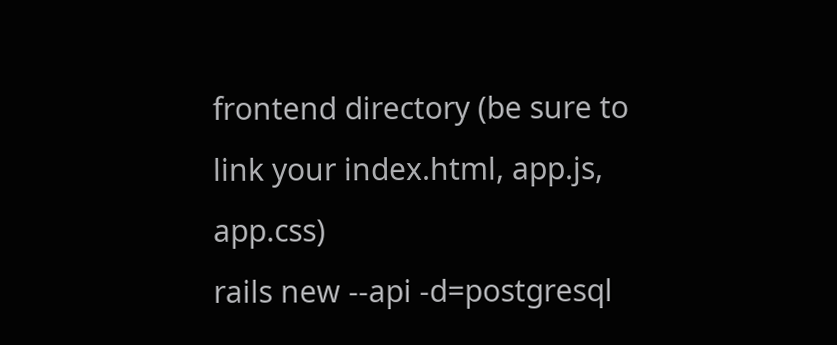frontend directory (be sure to link your index.html, app.js, app.css)
rails new --api -d=postgresql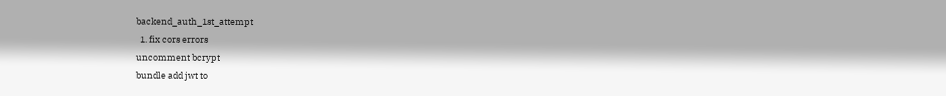backend_auth_1st_attempt
  1. fix cors errors
uncomment bcrypt
bundle add jwt to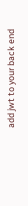add jwt to your back end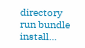directory
run bundle install…